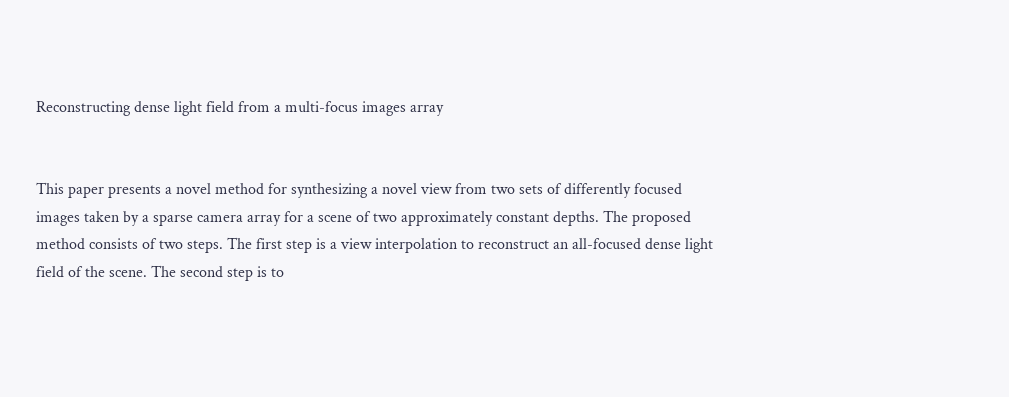Reconstructing dense light field from a multi-focus images array


This paper presents a novel method for synthesizing a novel view from two sets of differently focused images taken by a sparse camera array for a scene of two approximately constant depths. The proposed method consists of two steps. The first step is a view interpolation to reconstruct an all-focused dense light field of the scene. The second step is to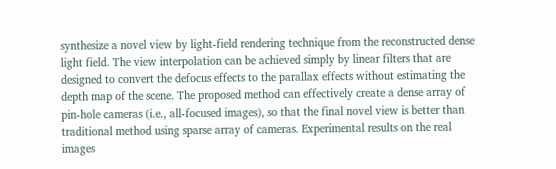synthesize a novel view by light-field rendering technique from the reconstructed dense light field. The view interpolation can be achieved simply by linear filters that are designed to convert the defocus effects to the parallax effects without estimating the depth map of the scene. The proposed method can effectively create a dense array of pin-hole cameras (i.e., all-focused images), so that the final novel view is better than traditional method using sparse array of cameras. Experimental results on the real images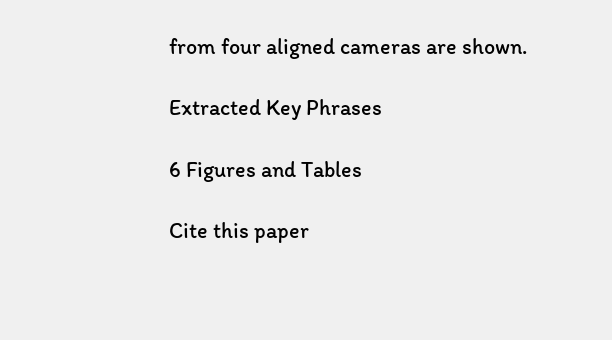from four aligned cameras are shown.

Extracted Key Phrases

6 Figures and Tables

Cite this paper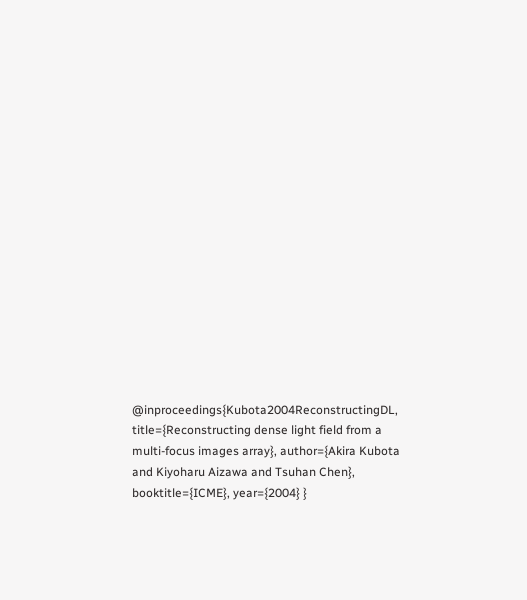@inproceedings{Kubota2004ReconstructingDL, title={Reconstructing dense light field from a multi-focus images array}, author={Akira Kubota and Kiyoharu Aizawa and Tsuhan Chen}, booktitle={ICME}, year={2004} }